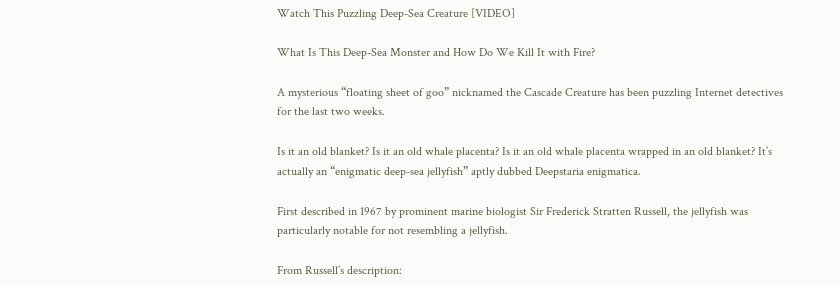Watch This Puzzling Deep-Sea Creature [VIDEO]

What Is This Deep-Sea Monster and How Do We Kill It with Fire?

A mysterious “floating sheet of goo” nicknamed the Cascade Creature has been puzzling Internet detectives for the last two weeks.

Is it an old blanket? Is it an old whale placenta? Is it an old whale placenta wrapped in an old blanket? It’s actually an “enigmatic deep-sea jellyfish” aptly dubbed Deepstaria enigmatica.

First described in 1967 by prominent marine biologist Sir Frederick Stratten Russell, the jellyfish was particularly notable for not resembling a jellyfish.

From Russell’s description: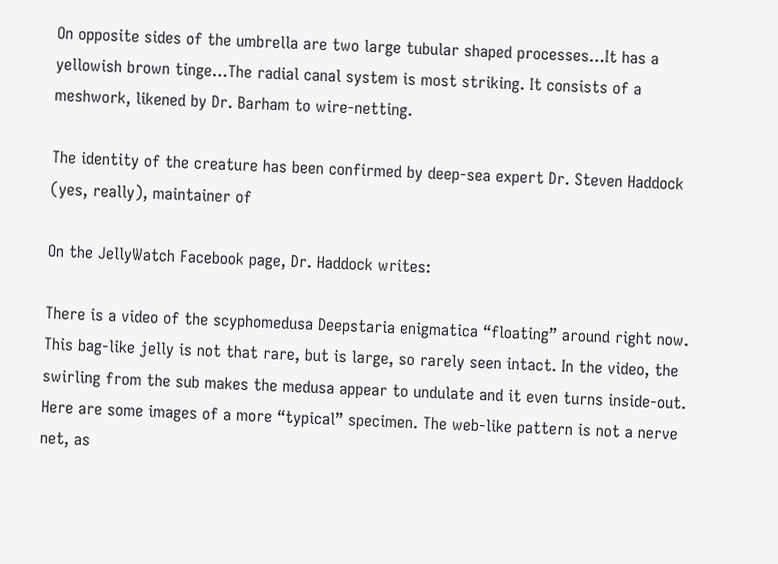On opposite sides of the umbrella are two large tubular shaped processes…It has a yellowish brown tinge…The radial canal system is most striking. It consists of a meshwork, likened by Dr. Barham to wire-netting.

The identity of the creature has been confirmed by deep-sea expert Dr. Steven Haddock (yes, really), maintainer of

On the JellyWatch Facebook page, Dr. Haddock writes:

There is a video of the scyphomedusa Deepstaria enigmatica “floating” around right now. This bag-like jelly is not that rare, but is large, so rarely seen intact. In the video, the swirling from the sub makes the medusa appear to undulate and it even turns inside-out. Here are some images of a more “typical” specimen. The web-like pattern is not a nerve net, as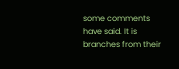some comments have said. It is branches from their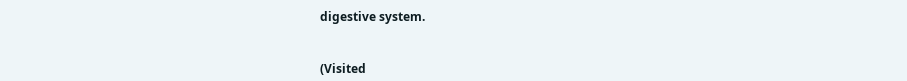digestive system.


(Visited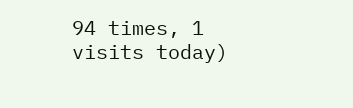94 times, 1 visits today)